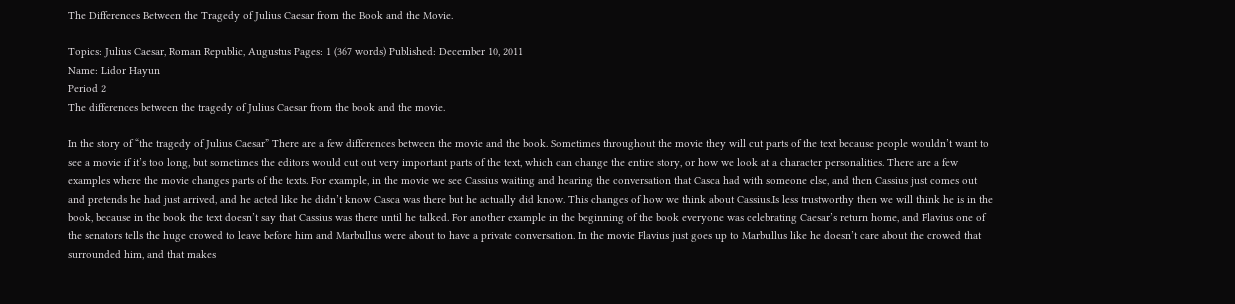The Differences Between the Tragedy of Julius Caesar from the Book and the Movie.

Topics: Julius Caesar, Roman Republic, Augustus Pages: 1 (367 words) Published: December 10, 2011
Name: Lidor Hayun
Period 2
The differences between the tragedy of Julius Caesar from the book and the movie.

In the story of “the tragedy of Julius Caesar” There are a few differences between the movie and the book. Sometimes throughout the movie they will cut parts of the text because people wouldn’t want to see a movie if it’s too long, but sometimes the editors would cut out very important parts of the text, which can change the entire story, or how we look at a character personalities. There are a few examples where the movie changes parts of the texts. For example, in the movie we see Cassius waiting and hearing the conversation that Casca had with someone else, and then Cassius just comes out and pretends he had just arrived, and he acted like he didn’t know Casca was there but he actually did know. This changes of how we think about Cassius.Is less trustworthy then we will think he is in the book, because in the book the text doesn’t say that Cassius was there until he talked. For another example in the beginning of the book everyone was celebrating Caesar’s return home, and Flavius one of the senators tells the huge crowed to leave before him and Marbullus were about to have a private conversation. In the movie Flavius just goes up to Marbullus like he doesn’t care about the crowed that surrounded him, and that makes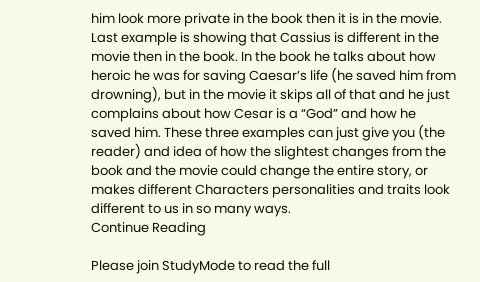him look more private in the book then it is in the movie. Last example is showing that Cassius is different in the movie then in the book. In the book he talks about how heroic he was for saving Caesar’s life (he saved him from drowning), but in the movie it skips all of that and he just complains about how Cesar is a “God” and how he saved him. These three examples can just give you (the reader) and idea of how the slightest changes from the book and the movie could change the entire story, or makes different Characters personalities and traits look different to us in so many ways.
Continue Reading

Please join StudyMode to read the full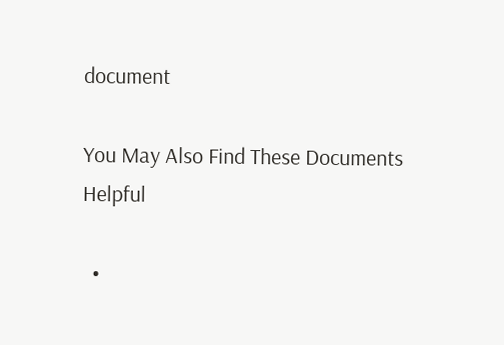document

You May Also Find These Documents Helpful

  •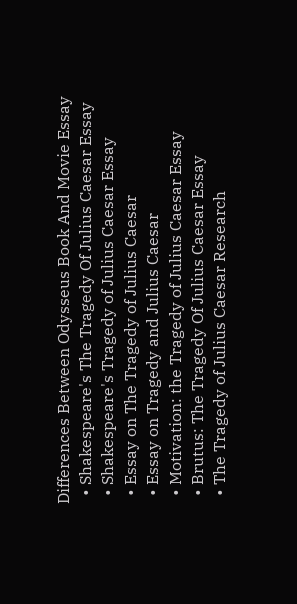Differences Between Odysseus Book And Movie Essay
  • Shakespeare's The Tragedy Of Julius Caesar Essay
  • Shakespeare's Tragedy of Julius Caesar Essay
  • Essay on The Tragedy of Julius Caesar
  • Essay on Tragedy and Julius Caesar
  • Motivation: the Tragedy of Julius Caesar Essay
  • Brutus: The Tragedy Of Julius Caesar Essay
  • The Tragedy of Julius Caesar Research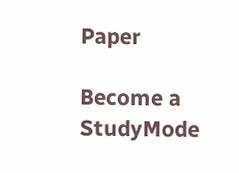Paper

Become a StudyMode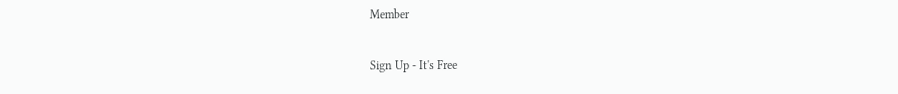Member

Sign Up - It's Free